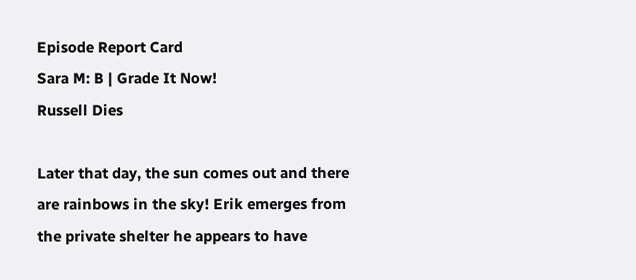Episode Report Card
Sara M: B | Grade It Now!
Russell Dies

Later that day, the sun comes out and there are rainbows in the sky! Erik emerges from the private shelter he appears to have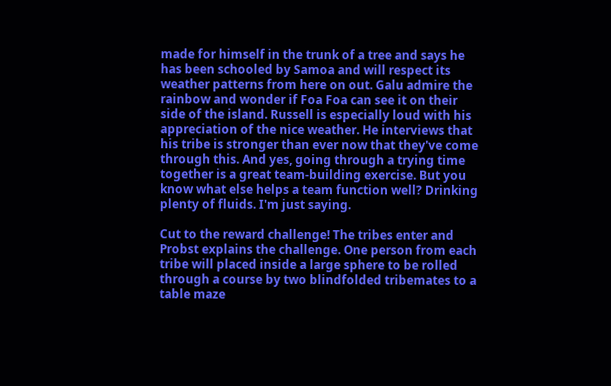made for himself in the trunk of a tree and says he has been schooled by Samoa and will respect its weather patterns from here on out. Galu admire the rainbow and wonder if Foa Foa can see it on their side of the island. Russell is especially loud with his appreciation of the nice weather. He interviews that his tribe is stronger than ever now that they've come through this. And yes, going through a trying time together is a great team-building exercise. But you know what else helps a team function well? Drinking plenty of fluids. I'm just saying.

Cut to the reward challenge! The tribes enter and Probst explains the challenge. One person from each tribe will placed inside a large sphere to be rolled through a course by two blindfolded tribemates to a table maze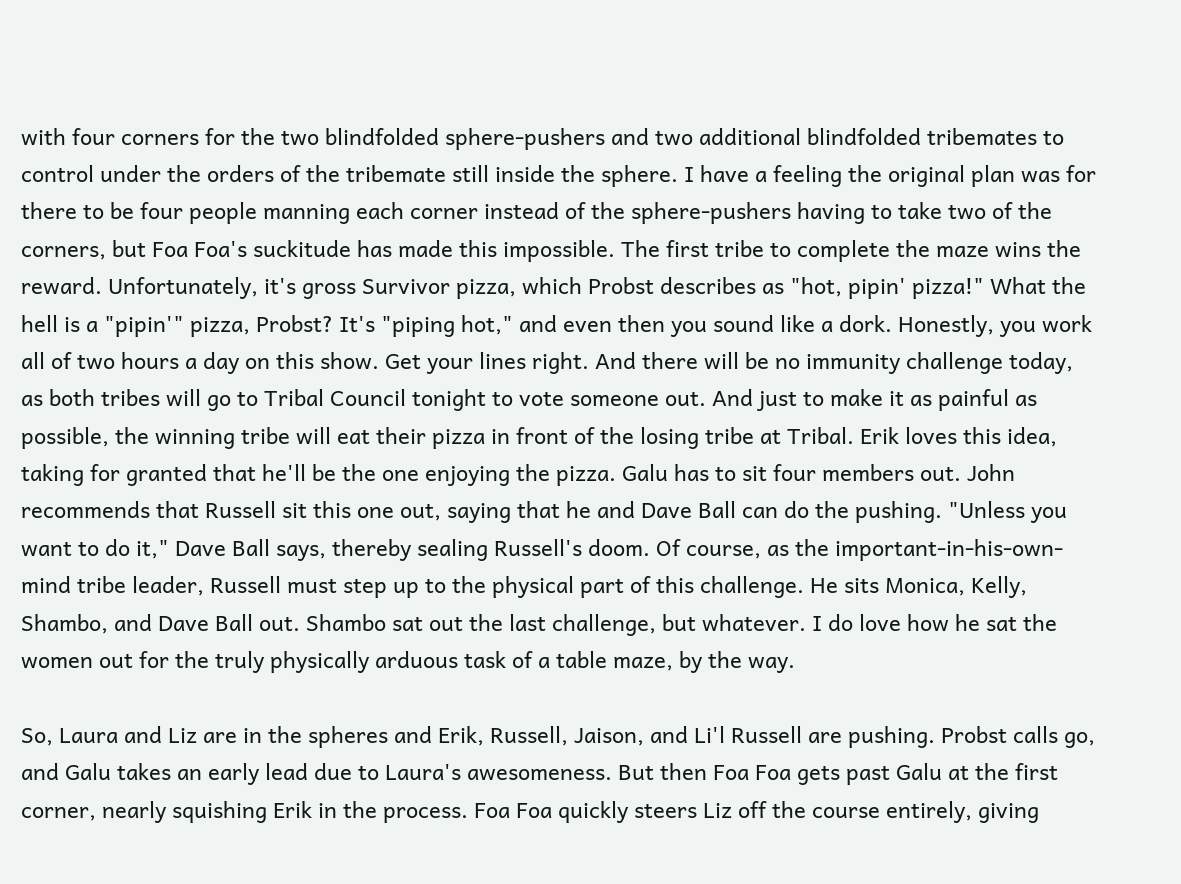with four corners for the two blindfolded sphere-pushers and two additional blindfolded tribemates to control under the orders of the tribemate still inside the sphere. I have a feeling the original plan was for there to be four people manning each corner instead of the sphere-pushers having to take two of the corners, but Foa Foa's suckitude has made this impossible. The first tribe to complete the maze wins the reward. Unfortunately, it's gross Survivor pizza, which Probst describes as "hot, pipin' pizza!" What the hell is a "pipin'" pizza, Probst? It's "piping hot," and even then you sound like a dork. Honestly, you work all of two hours a day on this show. Get your lines right. And there will be no immunity challenge today, as both tribes will go to Tribal Council tonight to vote someone out. And just to make it as painful as possible, the winning tribe will eat their pizza in front of the losing tribe at Tribal. Erik loves this idea, taking for granted that he'll be the one enjoying the pizza. Galu has to sit four members out. John recommends that Russell sit this one out, saying that he and Dave Ball can do the pushing. "Unless you want to do it," Dave Ball says, thereby sealing Russell's doom. Of course, as the important-in-his-own-mind tribe leader, Russell must step up to the physical part of this challenge. He sits Monica, Kelly, Shambo, and Dave Ball out. Shambo sat out the last challenge, but whatever. I do love how he sat the women out for the truly physically arduous task of a table maze, by the way.

So, Laura and Liz are in the spheres and Erik, Russell, Jaison, and Li'l Russell are pushing. Probst calls go, and Galu takes an early lead due to Laura's awesomeness. But then Foa Foa gets past Galu at the first corner, nearly squishing Erik in the process. Foa Foa quickly steers Liz off the course entirely, giving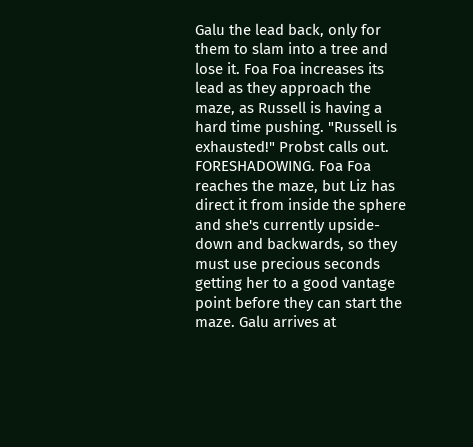Galu the lead back, only for them to slam into a tree and lose it. Foa Foa increases its lead as they approach the maze, as Russell is having a hard time pushing. "Russell is exhausted!" Probst calls out. FORESHADOWING. Foa Foa reaches the maze, but Liz has direct it from inside the sphere and she's currently upside-down and backwards, so they must use precious seconds getting her to a good vantage point before they can start the maze. Galu arrives at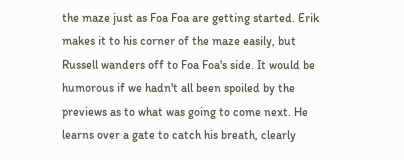the maze just as Foa Foa are getting started. Erik makes it to his corner of the maze easily, but Russell wanders off to Foa Foa's side. It would be humorous if we hadn't all been spoiled by the previews as to what was going to come next. He learns over a gate to catch his breath, clearly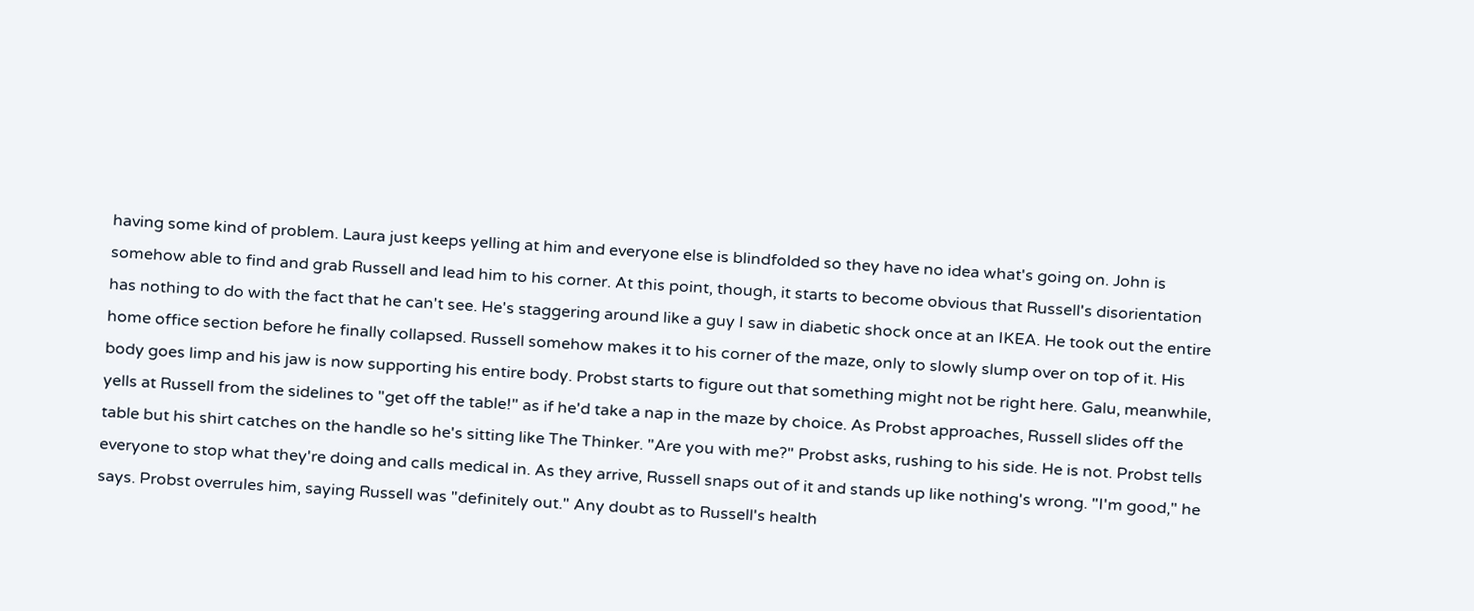having some kind of problem. Laura just keeps yelling at him and everyone else is blindfolded so they have no idea what's going on. John is somehow able to find and grab Russell and lead him to his corner. At this point, though, it starts to become obvious that Russell's disorientation has nothing to do with the fact that he can't see. He's staggering around like a guy I saw in diabetic shock once at an IKEA. He took out the entire home office section before he finally collapsed. Russell somehow makes it to his corner of the maze, only to slowly slump over on top of it. His body goes limp and his jaw is now supporting his entire body. Probst starts to figure out that something might not be right here. Galu, meanwhile, yells at Russell from the sidelines to "get off the table!" as if he'd take a nap in the maze by choice. As Probst approaches, Russell slides off the table but his shirt catches on the handle so he's sitting like The Thinker. "Are you with me?" Probst asks, rushing to his side. He is not. Probst tells everyone to stop what they're doing and calls medical in. As they arrive, Russell snaps out of it and stands up like nothing's wrong. "I'm good," he says. Probst overrules him, saying Russell was "definitely out." Any doubt as to Russell's health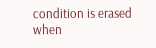condition is erased when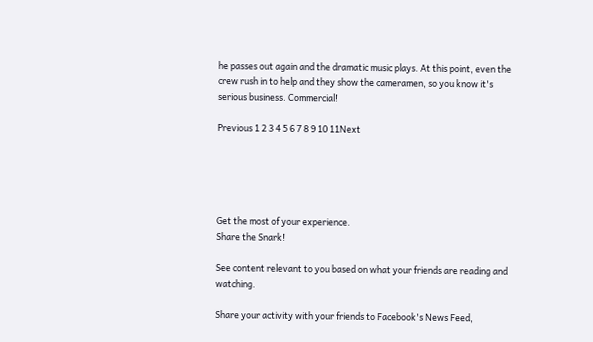he passes out again and the dramatic music plays. At this point, even the crew rush in to help and they show the cameramen, so you know it's serious business. Commercial!

Previous 1 2 3 4 5 6 7 8 9 10 11Next





Get the most of your experience.
Share the Snark!

See content relevant to you based on what your friends are reading and watching.

Share your activity with your friends to Facebook's News Feed,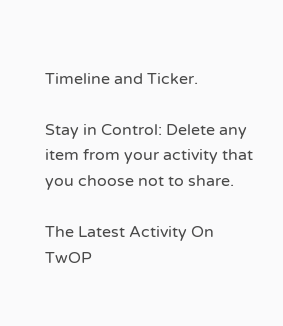Timeline and Ticker.

Stay in Control: Delete any item from your activity that you choose not to share.

The Latest Activity On TwOP